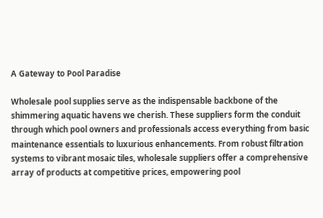A Gateway to Pool Paradise

Wholesale pool supplies serve as the indispensable backbone of the shimmering aquatic havens we cherish. These suppliers form the conduit through which pool owners and professionals access everything from basic maintenance essentials to luxurious enhancements. From robust filtration systems to vibrant mosaic tiles, wholesale suppliers offer a comprehensive array of products at competitive prices, empowering pool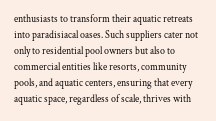enthusiasts to transform their aquatic retreats into paradisiacal oases. Such suppliers cater not only to residential pool owners but also to commercial entities like resorts, community pools, and aquatic centers, ensuring that every aquatic space, regardless of scale, thrives with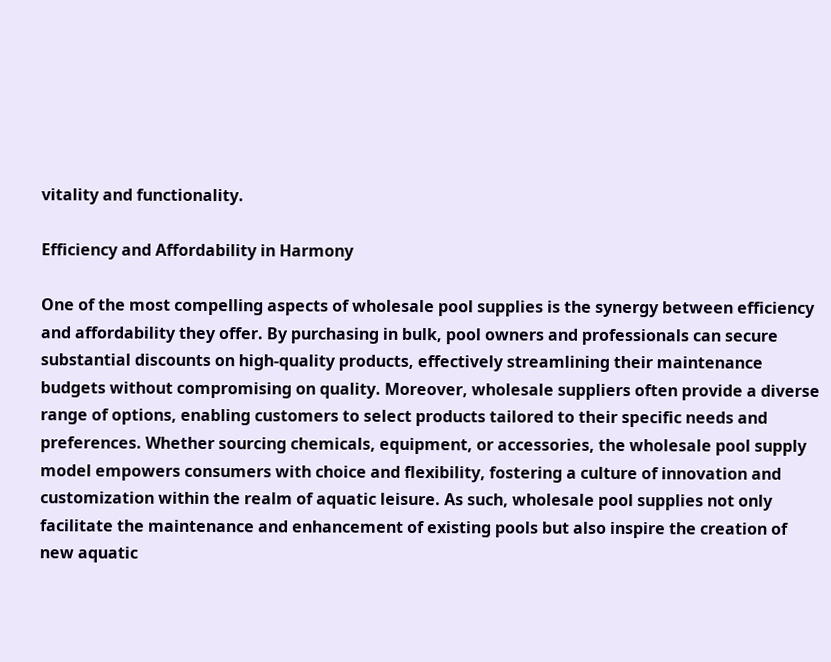vitality and functionality.

Efficiency and Affordability in Harmony

One of the most compelling aspects of wholesale pool supplies is the synergy between efficiency and affordability they offer. By purchasing in bulk, pool owners and professionals can secure substantial discounts on high-quality products, effectively streamlining their maintenance budgets without compromising on quality. Moreover, wholesale suppliers often provide a diverse range of options, enabling customers to select products tailored to their specific needs and preferences. Whether sourcing chemicals, equipment, or accessories, the wholesale pool supply model empowers consumers with choice and flexibility, fostering a culture of innovation and customization within the realm of aquatic leisure. As such, wholesale pool supplies not only facilitate the maintenance and enhancement of existing pools but also inspire the creation of new aquatic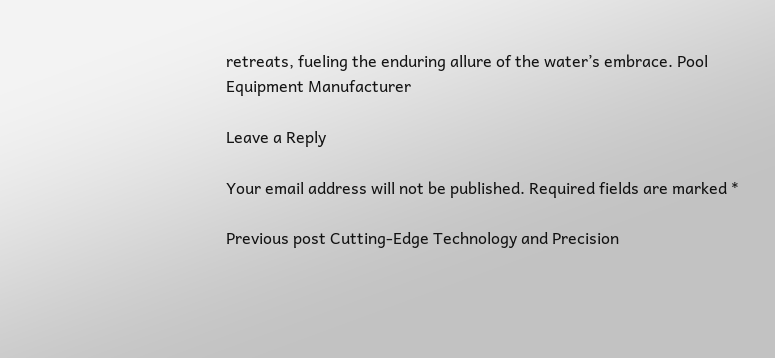retreats, fueling the enduring allure of the water’s embrace. Pool Equipment Manufacturer

Leave a Reply

Your email address will not be published. Required fields are marked *

Previous post Cutting-Edge Technology and Precision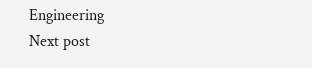Engineering
Next post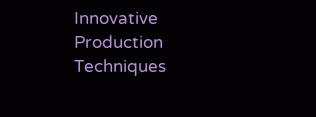Innovative Production Techniques